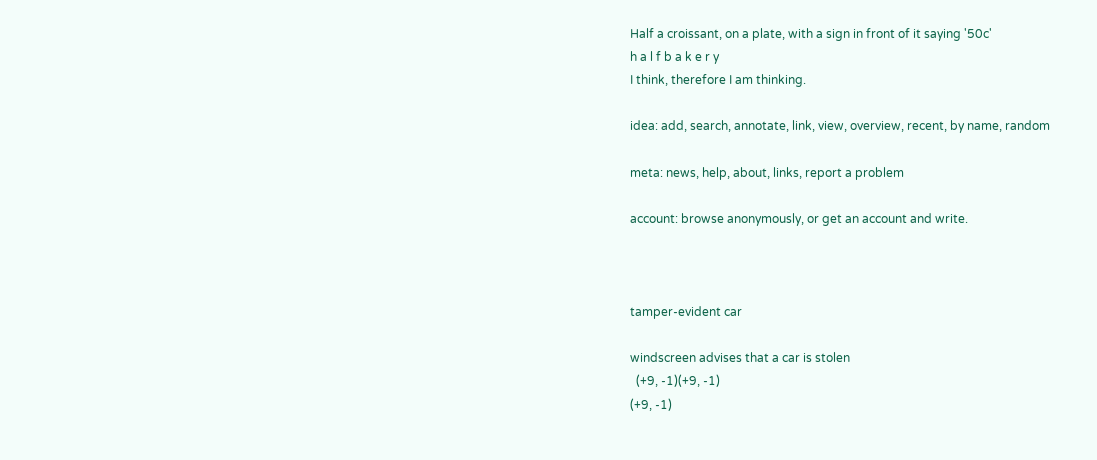Half a croissant, on a plate, with a sign in front of it saying '50c'
h a l f b a k e r y
I think, therefore I am thinking.

idea: add, search, annotate, link, view, overview, recent, by name, random

meta: news, help, about, links, report a problem

account: browse anonymously, or get an account and write.



tamper-evident car

windscreen advises that a car is stolen
  (+9, -1)(+9, -1)
(+9, -1)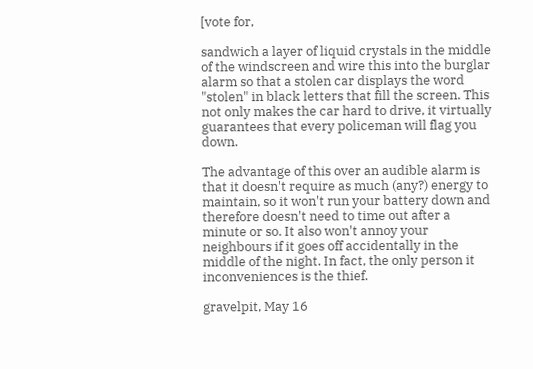[vote for,

sandwich a layer of liquid crystals in the middle of the windscreen and wire this into the burglar alarm so that a stolen car displays the word "stolen" in black letters that fill the screen. This not only makes the car hard to drive, it virtually guarantees that every policeman will flag you down.

The advantage of this over an audible alarm is that it doesn't require as much (any?) energy to maintain, so it won't run your battery down and therefore doesn't need to time out after a minute or so. It also won't annoy your neighbours if it goes off accidentally in the middle of the night. In fact, the only person it inconveniences is the thief.

gravelpit, May 16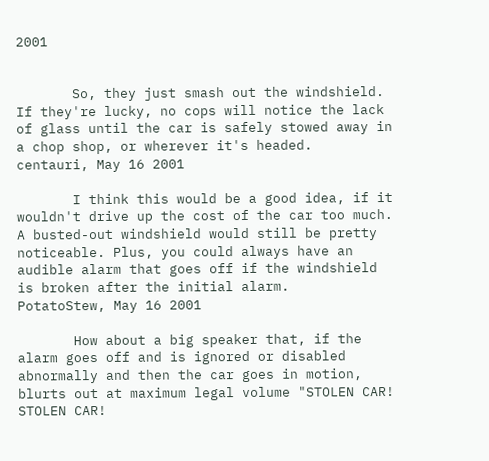2001


       So, they just smash out the windshield. If they're lucky, no cops will notice the lack of glass until the car is safely stowed away in a chop shop, or wherever it's headed.
centauri, May 16 2001

       I think this would be a good idea, if it wouldn't drive up the cost of the car too much. A busted-out windshield would still be pretty noticeable. Plus, you could always have an audible alarm that goes off if the windshield is broken after the initial alarm.
PotatoStew, May 16 2001

       How about a big speaker that, if the alarm goes off and is ignored or disabled abnormally and then the car goes in motion, blurts out at maximum legal volume "STOLEN CAR! STOLEN CAR!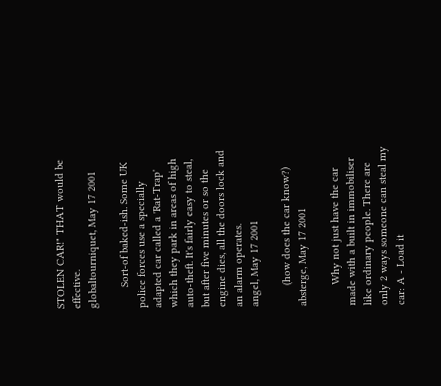STOLEN CAR!" THAT would be effective.
globaltourniquet, May 17 2001

       Sort-of baked-ish. Some UK police forces use a specially adapted car called a 'Rat-Trap' which they park in areas of high auto-theft. It's fairly easy to steal, but after five minutes or so the engine dies, all the doors lock and an alarm operates.
angel, May 17 2001

       (how does the car know?)
absterge, May 17 2001

       Why not just have the car made with a built in immobiliser like ordinary people. There are only 2 ways someone can steal my car: A - Load it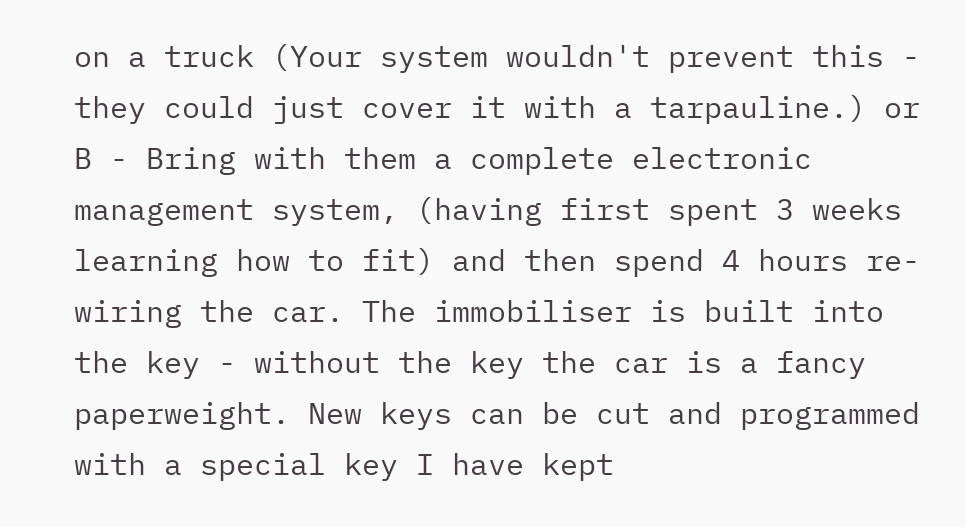on a truck (Your system wouldn't prevent this - they could just cover it with a tarpauline.) or B - Bring with them a complete electronic management system, (having first spent 3 weeks learning how to fit) and then spend 4 hours re-wiring the car. The immobiliser is built into the key - without the key the car is a fancy paperweight. New keys can be cut and programmed with a special key I have kept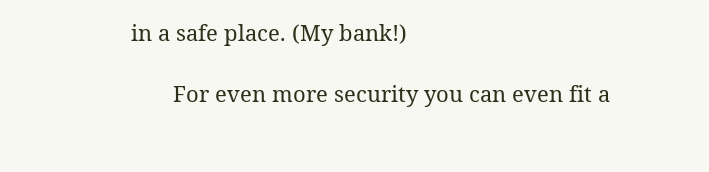in a safe place. (My bank!)

       For even more security you can even fit a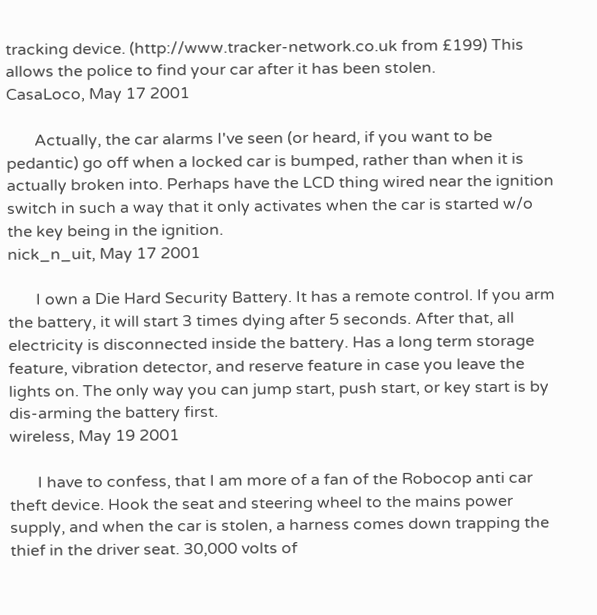tracking device. (http://www.tracker-network.co.uk from £199) This allows the police to find your car after it has been stolen.
CasaLoco, May 17 2001

       Actually, the car alarms I've seen (or heard, if you want to be pedantic) go off when a locked car is bumped, rather than when it is actually broken into. Perhaps have the LCD thing wired near the ignition switch in such a way that it only activates when the car is started w/o the key being in the ignition.
nick_n_uit, May 17 2001

       I own a Die Hard Security Battery. It has a remote control. If you arm the battery, it will start 3 times dying after 5 seconds. After that, all electricity is disconnected inside the battery. Has a long term storage feature, vibration detector, and reserve feature in case you leave the lights on. The only way you can jump start, push start, or key start is by dis-arming the battery first.
wireless, May 19 2001

       I have to confess, that I am more of a fan of the Robocop anti car theft device. Hook the seat and steering wheel to the mains power supply, and when the car is stolen, a harness comes down trapping the thief in the driver seat. 30,000 volts of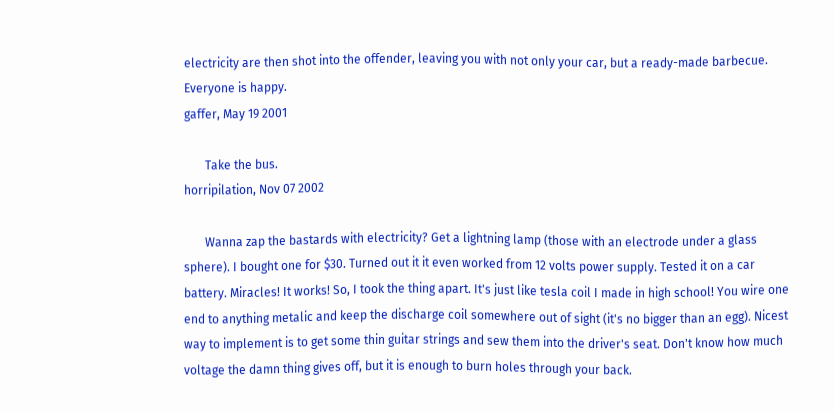electricity are then shot into the offender, leaving you with not only your car, but a ready-made barbecue. Everyone is happy.
gaffer, May 19 2001

       Take the bus.
horripilation, Nov 07 2002

       Wanna zap the bastards with electricity? Get a lightning lamp (those with an electrode under a glass sphere). I bought one for $30. Turned out it it even worked from 12 volts power supply. Tested it on a car battery. Miracles! It works! So, I took the thing apart. It's just like tesla coil I made in high school! You wire one end to anything metalic and keep the discharge coil somewhere out of sight (it's no bigger than an egg). Nicest way to implement is to get some thin guitar strings and sew them into the driver's seat. Don't know how much voltage the damn thing gives off, but it is enough to burn holes through your back.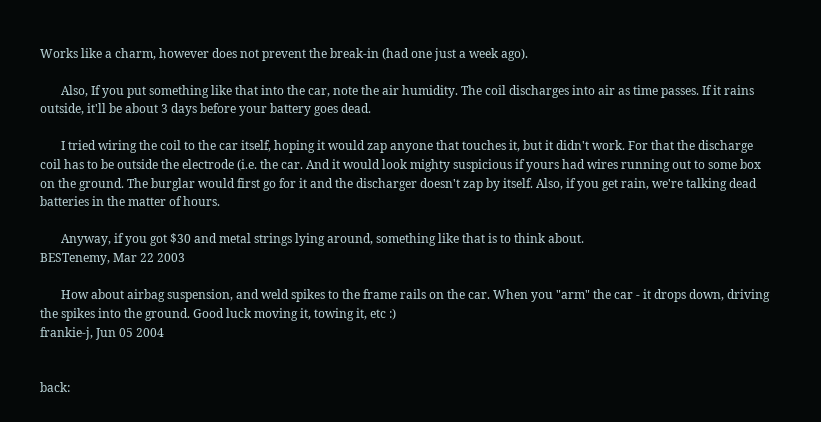Works like a charm, however does not prevent the break-in (had one just a week ago).

       Also, If you put something like that into the car, note the air humidity. The coil discharges into air as time passes. If it rains outside, it'll be about 3 days before your battery goes dead.

       I tried wiring the coil to the car itself, hoping it would zap anyone that touches it, but it didn't work. For that the discharge coil has to be outside the electrode (i.e. the car. And it would look mighty suspicious if yours had wires running out to some box on the ground. The burglar would first go for it and the discharger doesn't zap by itself. Also, if you get rain, we're talking dead batteries in the matter of hours.

       Anyway, if you got $30 and metal strings lying around, something like that is to think about.
BESTenemy, Mar 22 2003

       How about airbag suspension, and weld spikes to the frame rails on the car. When you "arm" the car - it drops down, driving the spikes into the ground. Good luck moving it, towing it, etc :)
frankie-j, Jun 05 2004


back: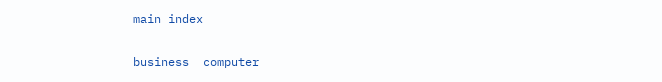main index

business  computer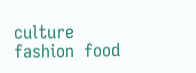culture  fashion  food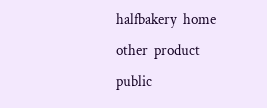halfbakery  home  other  product  public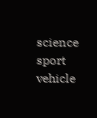science  sport  vehicle